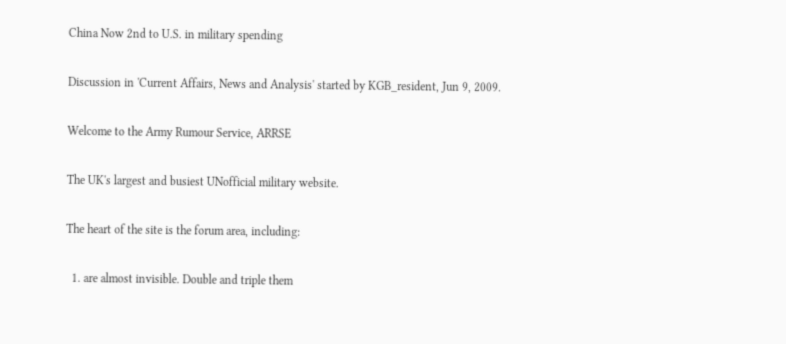China Now 2nd to U.S. in military spending

Discussion in 'Current Affairs, News and Analysis' started by KGB_resident, Jun 9, 2009.

Welcome to the Army Rumour Service, ARRSE

The UK's largest and busiest UNofficial military website.

The heart of the site is the forum area, including:

  1. are almost invisible. Double and triple them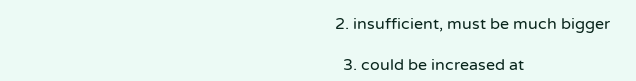2. insufficient, must be much bigger

  3. could be increased at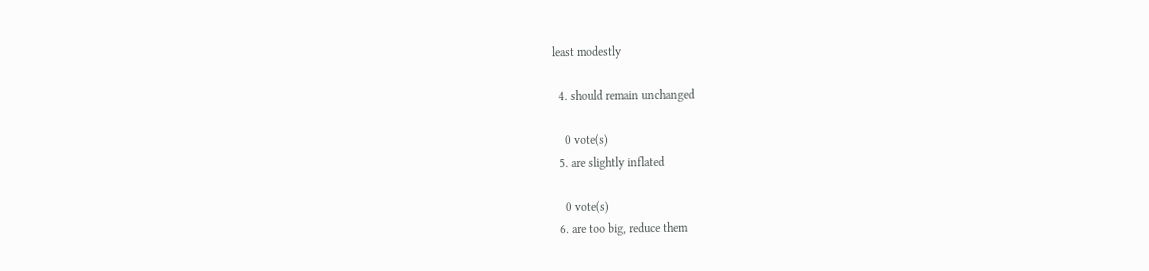least modestly

  4. should remain unchanged

    0 vote(s)
  5. are slightly inflated

    0 vote(s)
  6. are too big, reduce them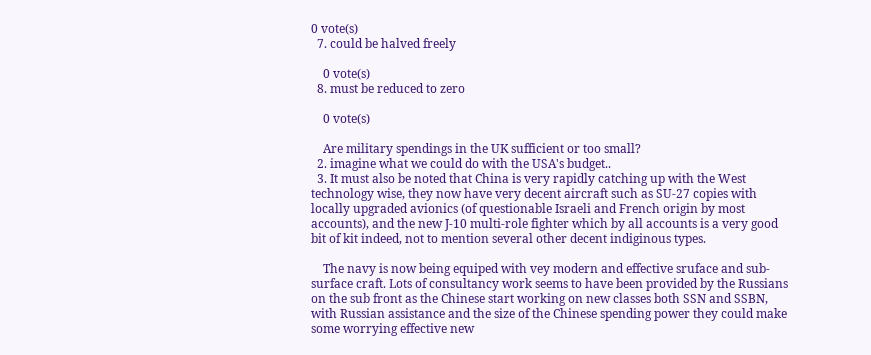0 vote(s)
  7. could be halved freely

    0 vote(s)
  8. must be reduced to zero

    0 vote(s)

    Are military spendings in the UK sufficient or too small?
  2. imagine what we could do with the USA's budget..
  3. It must also be noted that China is very rapidly catching up with the West technology wise, they now have very decent aircraft such as SU-27 copies with locally upgraded avionics (of questionable Israeli and French origin by most accounts), and the new J-10 multi-role fighter which by all accounts is a very good bit of kit indeed, not to mention several other decent indiginous types.

    The navy is now being equiped with vey modern and effective sruface and sub-surface craft. Lots of consultancy work seems to have been provided by the Russians on the sub front as the Chinese start working on new classes both SSN and SSBN, with Russian assistance and the size of the Chinese spending power they could make some worrying effective new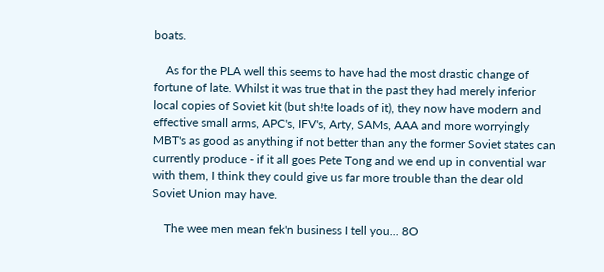boats.

    As for the PLA well this seems to have had the most drastic change of fortune of late. Whilst it was true that in the past they had merely inferior local copies of Soviet kit (but sh!te loads of it), they now have modern and effective small arms, APC's, IFV's, Arty, SAMs, AAA and more worryingly MBT's as good as anything if not better than any the former Soviet states can currently produce - if it all goes Pete Tong and we end up in convential war with them, I think they could give us far more trouble than the dear old Soviet Union may have.

    The wee men mean fek'n business I tell you... 8O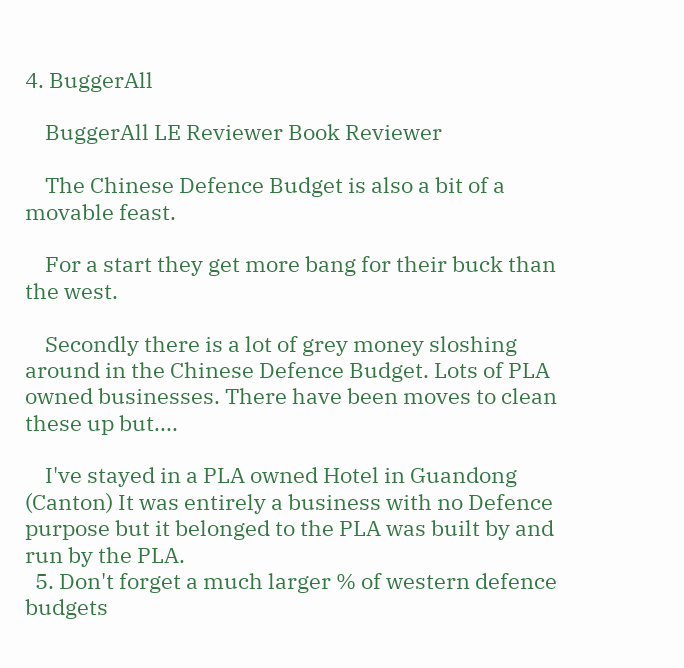4. BuggerAll

    BuggerAll LE Reviewer Book Reviewer

    The Chinese Defence Budget is also a bit of a movable feast.

    For a start they get more bang for their buck than the west.

    Secondly there is a lot of grey money sloshing around in the Chinese Defence Budget. Lots of PLA owned businesses. There have been moves to clean these up but....

    I've stayed in a PLA owned Hotel in Guandong (Canton) It was entirely a business with no Defence purpose but it belonged to the PLA was built by and run by the PLA.
  5. Don't forget a much larger % of western defence budgets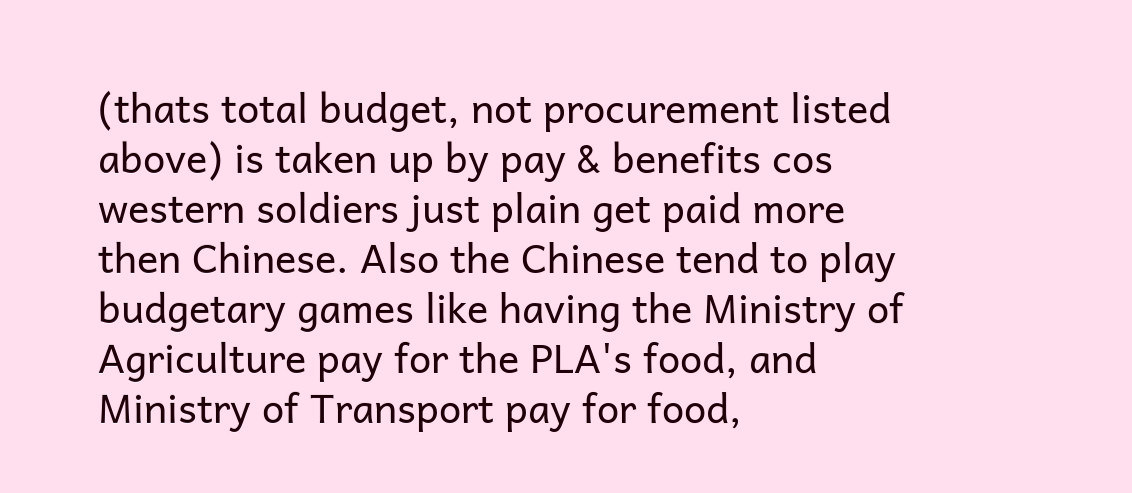(thats total budget, not procurement listed above) is taken up by pay & benefits cos western soldiers just plain get paid more then Chinese. Also the Chinese tend to play budgetary games like having the Ministry of Agriculture pay for the PLA's food, and Ministry of Transport pay for food,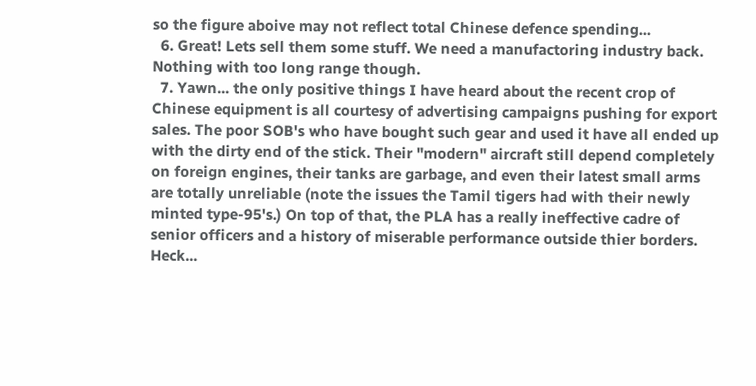so the figure aboive may not reflect total Chinese defence spending...
  6. Great! Lets sell them some stuff. We need a manufactoring industry back. Nothing with too long range though.
  7. Yawn... the only positive things I have heard about the recent crop of Chinese equipment is all courtesy of advertising campaigns pushing for export sales. The poor SOB's who have bought such gear and used it have all ended up with the dirty end of the stick. Their "modern" aircraft still depend completely on foreign engines, their tanks are garbage, and even their latest small arms are totally unreliable (note the issues the Tamil tigers had with their newly minted type-95's.) On top of that, the PLA has a really ineffective cadre of senior officers and a history of miserable performance outside thier borders. Heck...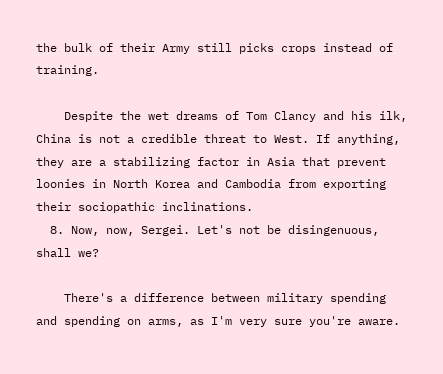the bulk of their Army still picks crops instead of training.

    Despite the wet dreams of Tom Clancy and his ilk, China is not a credible threat to West. If anything, they are a stabilizing factor in Asia that prevent loonies in North Korea and Cambodia from exporting their sociopathic inclinations.
  8. Now, now, Sergei. Let's not be disingenuous, shall we?

    There's a difference between military spending and spending on arms, as I'm very sure you're aware.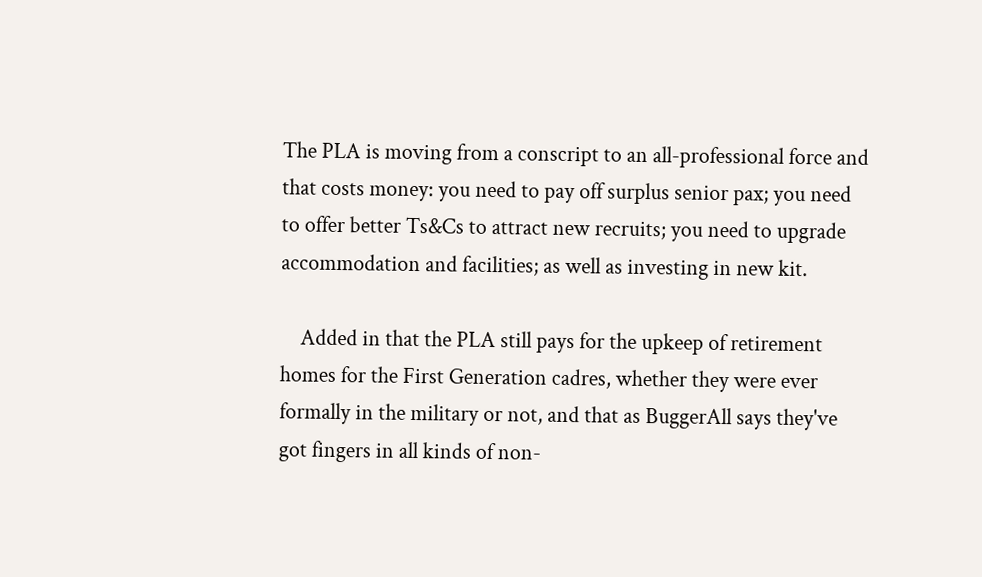The PLA is moving from a conscript to an all-professional force and that costs money: you need to pay off surplus senior pax; you need to offer better Ts&Cs to attract new recruits; you need to upgrade accommodation and facilities; as well as investing in new kit.

    Added in that the PLA still pays for the upkeep of retirement homes for the First Generation cadres, whether they were ever formally in the military or not, and that as BuggerAll says they've got fingers in all kinds of non-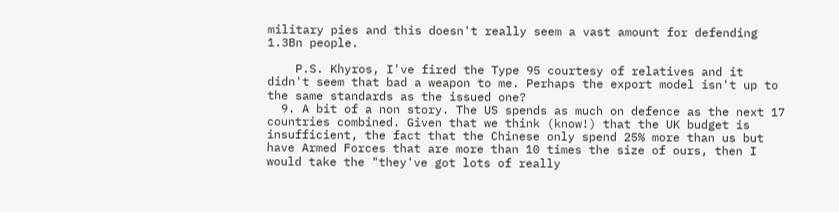military pies and this doesn't really seem a vast amount for defending 1.3Bn people.

    P.S. Khyros, I've fired the Type 95 courtesy of relatives and it didn't seem that bad a weapon to me. Perhaps the export model isn't up to the same standards as the issued one?
  9. A bit of a non story. The US spends as much on defence as the next 17 countries combined. Given that we think (know!) that the UK budget is insufficient, the fact that the Chinese only spend 25% more than us but have Armed Forces that are more than 10 times the size of ours, then I would take the "they've got lots of really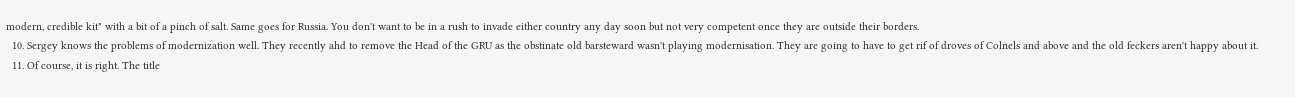modern, credible kit" with a bit of a pinch of salt. Same goes for Russia. You don't want to be in a rush to invade either country any day soon but not very competent once they are outside their borders.
  10. Sergey knows the problems of modernization well. They recently ahd to remove the Head of the GRU as the obstinate old barsteward wasn't playing modernisation. They are going to have to get rif of droves of Colnels and above and the old feckers aren't happy about it.
  11. Of course, it is right. The title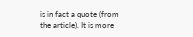is in fact a quote (from the article). It is more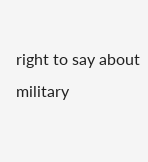right to say about military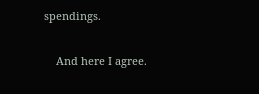spendings.


    And here I agree.